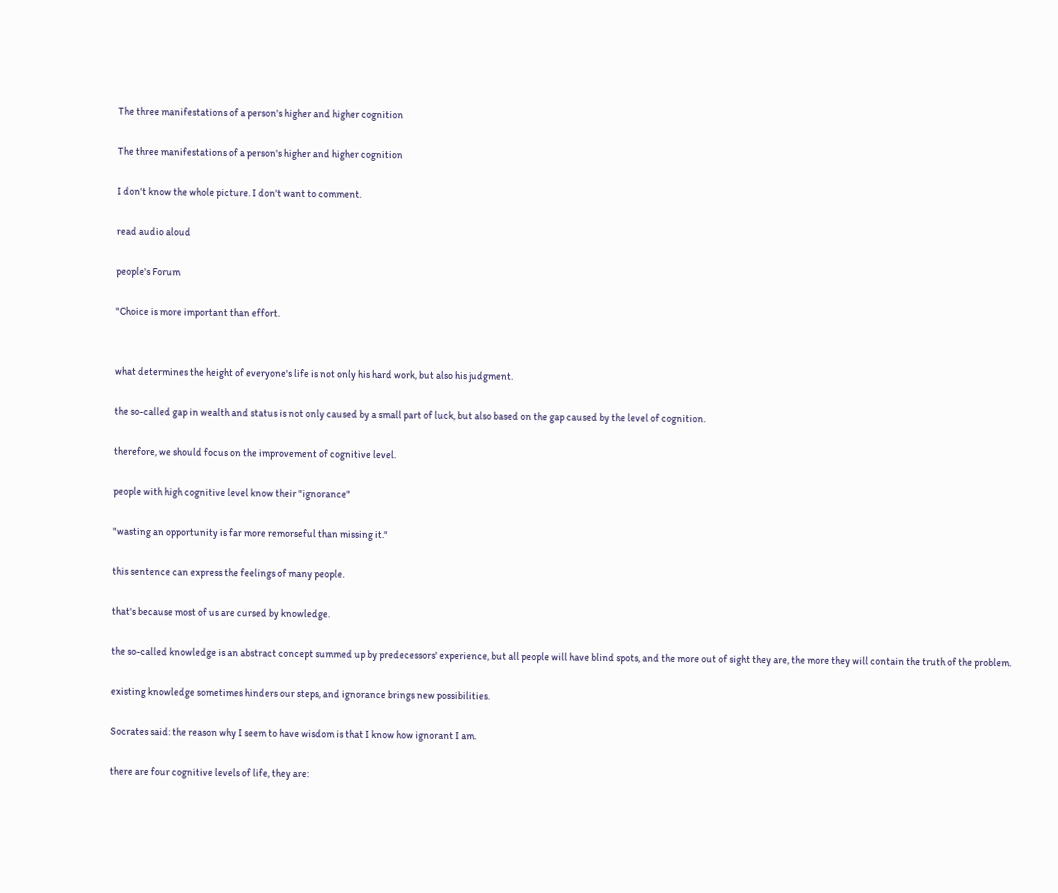The three manifestations of a person's higher and higher cognition

The three manifestations of a person's higher and higher cognition

I don't know the whole picture. I don't want to comment.

read audio aloud

people's Forum

"Choice is more important than effort.


what determines the height of everyone's life is not only his hard work, but also his judgment.

the so-called gap in wealth and status is not only caused by a small part of luck, but also based on the gap caused by the level of cognition.

therefore, we should focus on the improvement of cognitive level.

people with high cognitive level know their "ignorance"

"wasting an opportunity is far more remorseful than missing it."

this sentence can express the feelings of many people.

that's because most of us are cursed by knowledge.

the so-called knowledge is an abstract concept summed up by predecessors' experience, but all people will have blind spots, and the more out of sight they are, the more they will contain the truth of the problem.

existing knowledge sometimes hinders our steps, and ignorance brings new possibilities.

Socrates said: the reason why I seem to have wisdom is that I know how ignorant I am.

there are four cognitive levels of life, they are: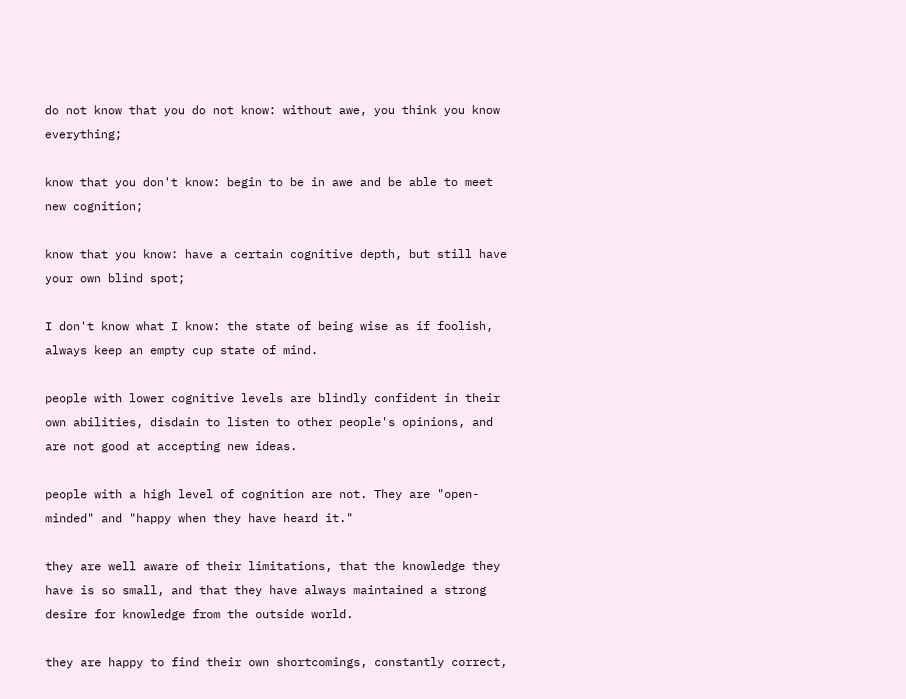do not know that you do not know: without awe, you think you know everything;

know that you don't know: begin to be in awe and be able to meet new cognition;

know that you know: have a certain cognitive depth, but still have your own blind spot;

I don't know what I know: the state of being wise as if foolish, always keep an empty cup state of mind.

people with lower cognitive levels are blindly confident in their own abilities, disdain to listen to other people's opinions, and are not good at accepting new ideas.

people with a high level of cognition are not. They are "open-minded" and "happy when they have heard it."

they are well aware of their limitations, that the knowledge they have is so small, and that they have always maintained a strong desire for knowledge from the outside world.

they are happy to find their own shortcomings, constantly correct,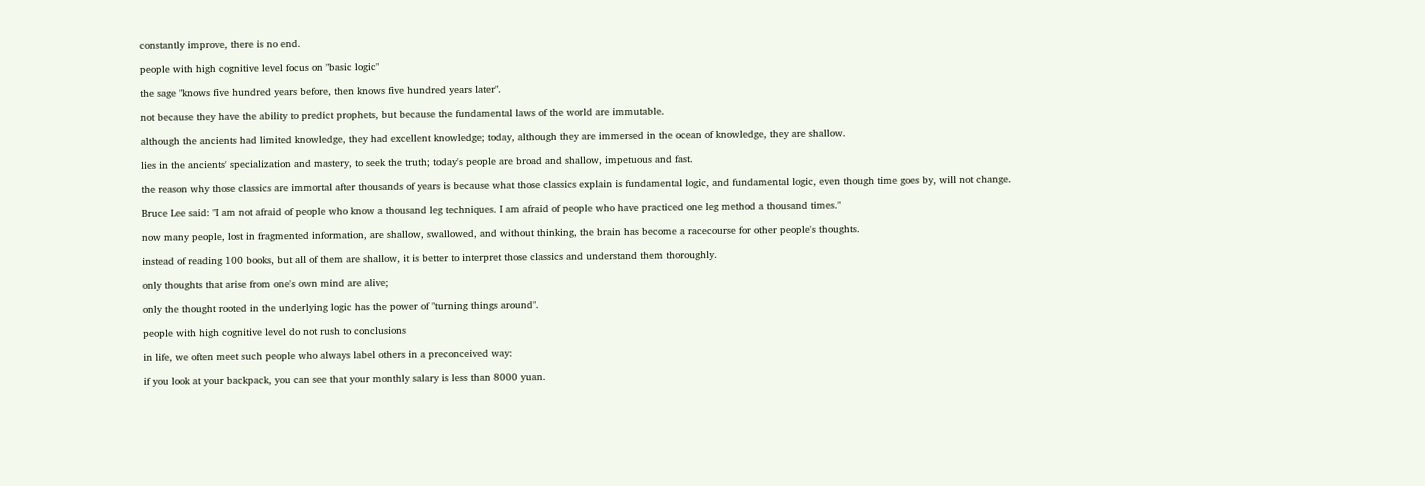constantly improve, there is no end.

people with high cognitive level focus on "basic logic"

the sage "knows five hundred years before, then knows five hundred years later".

not because they have the ability to predict prophets, but because the fundamental laws of the world are immutable.

although the ancients had limited knowledge, they had excellent knowledge; today, although they are immersed in the ocean of knowledge, they are shallow.

lies in the ancients' specialization and mastery, to seek the truth; today's people are broad and shallow, impetuous and fast.

the reason why those classics are immortal after thousands of years is because what those classics explain is fundamental logic, and fundamental logic, even though time goes by, will not change.

Bruce Lee said: "I am not afraid of people who know a thousand leg techniques. I am afraid of people who have practiced one leg method a thousand times."

now many people, lost in fragmented information, are shallow, swallowed, and without thinking, the brain has become a racecourse for other people's thoughts.

instead of reading 100 books, but all of them are shallow, it is better to interpret those classics and understand them thoroughly.

only thoughts that arise from one's own mind are alive;

only the thought rooted in the underlying logic has the power of "turning things around".

people with high cognitive level do not rush to conclusions

in life, we often meet such people who always label others in a preconceived way:

if you look at your backpack, you can see that your monthly salary is less than 8000 yuan.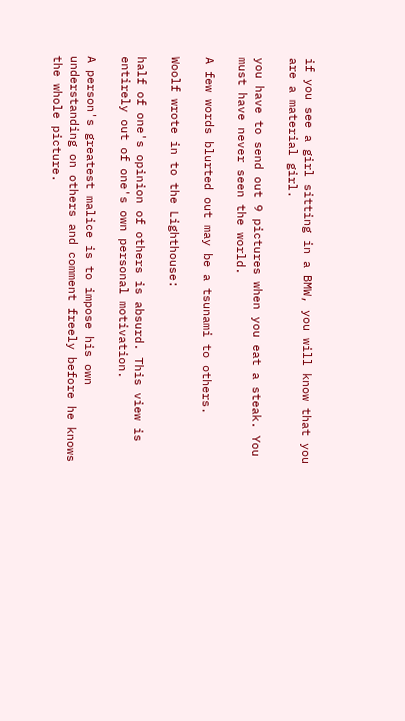if you see a girl sitting in a BMW, you will know that you are a material girl.

you have to send out 9 pictures when you eat a steak. You must have never seen the world.

A few words blurted out may be a tsunami to others.

Woolf wrote in to the Lighthouse:

half of one's opinion of others is absurd. This view is entirely out of one's own personal motivation.

A person's greatest malice is to impose his own understanding on others and comment freely before he knows the whole picture.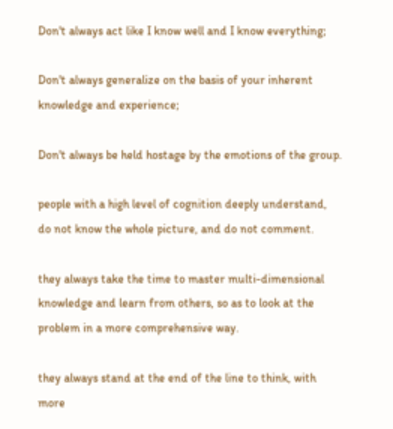Don't always act like I know well and I know everything;

Don't always generalize on the basis of your inherent knowledge and experience;

Don't always be held hostage by the emotions of the group.

people with a high level of cognition deeply understand, do not know the whole picture, and do not comment.

they always take the time to master multi-dimensional knowledge and learn from others, so as to look at the problem in a more comprehensive way.

they always stand at the end of the line to think, with more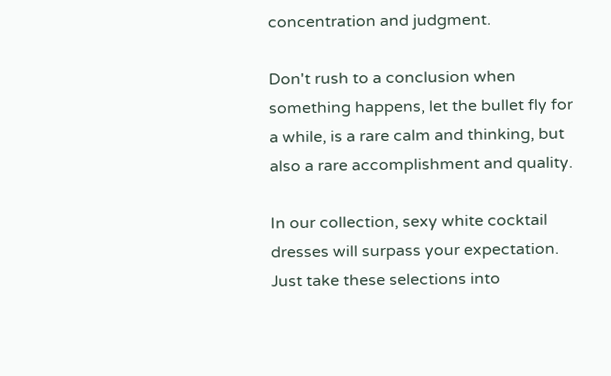concentration and judgment.

Don't rush to a conclusion when something happens, let the bullet fly for a while, is a rare calm and thinking, but also a rare accomplishment and quality.

In our collection, sexy white cocktail dresses will surpass your expectation. Just take these selections into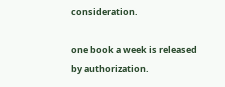consideration.

one book a week is released by authorization.